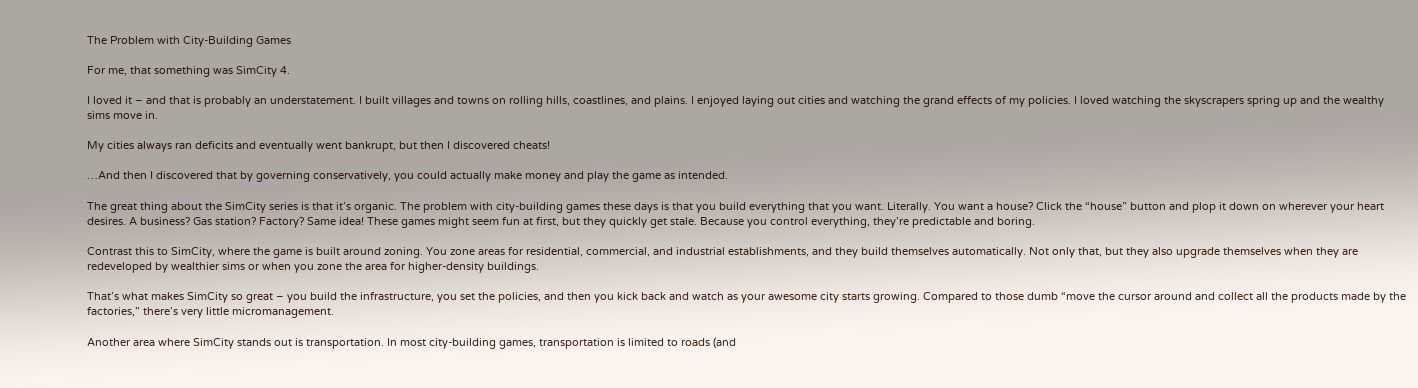The Problem with City-Building Games

For me, that something was SimCity 4.

I loved it – and that is probably an understatement. I built villages and towns on rolling hills, coastlines, and plains. I enjoyed laying out cities and watching the grand effects of my policies. I loved watching the skyscrapers spring up and the wealthy sims move in.

My cities always ran deficits and eventually went bankrupt, but then I discovered cheats!

…And then I discovered that by governing conservatively, you could actually make money and play the game as intended.

The great thing about the SimCity series is that it’s organic. The problem with city-building games these days is that you build everything that you want. Literally. You want a house? Click the “house” button and plop it down on wherever your heart desires. A business? Gas station? Factory? Same idea! These games might seem fun at first, but they quickly get stale. Because you control everything, they’re predictable and boring.

Contrast this to SimCity, where the game is built around zoning. You zone areas for residential, commercial, and industrial establishments, and they build themselves automatically. Not only that, but they also upgrade themselves when they are redeveloped by wealthier sims or when you zone the area for higher-density buildings.

That’s what makes SimCity so great – you build the infrastructure, you set the policies, and then you kick back and watch as your awesome city starts growing. Compared to those dumb “move the cursor around and collect all the products made by the factories,” there’s very little micromanagement.

Another area where SimCity stands out is transportation. In most city-building games, transportation is limited to roads (and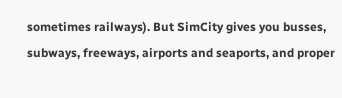sometimes railways). But SimCity gives you busses, subways, freeways, airports and seaports, and proper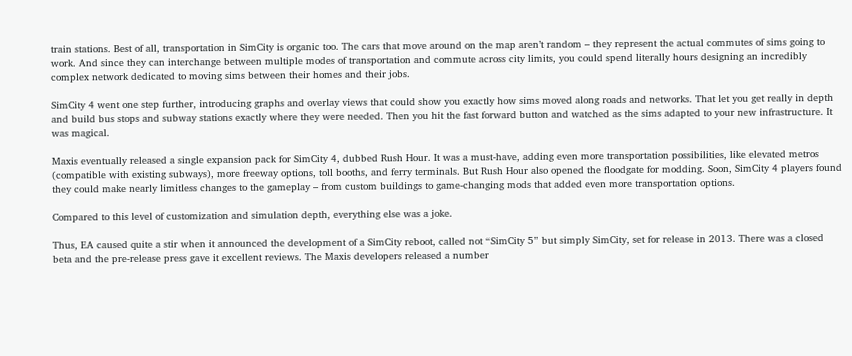train stations. Best of all, transportation in SimCity is organic too. The cars that move around on the map aren’t random – they represent the actual commutes of sims going to work. And since they can interchange between multiple modes of transportation and commute across city limits, you could spend literally hours designing an incredibly complex network dedicated to moving sims between their homes and their jobs.

SimCity 4 went one step further, introducing graphs and overlay views that could show you exactly how sims moved along roads and networks. That let you get really in depth and build bus stops and subway stations exactly where they were needed. Then you hit the fast forward button and watched as the sims adapted to your new infrastructure. It was magical.

Maxis eventually released a single expansion pack for SimCity 4, dubbed Rush Hour. It was a must-have, adding even more transportation possibilities, like elevated metros (compatible with existing subways), more freeway options, toll booths, and ferry terminals. But Rush Hour also opened the floodgate for modding. Soon, SimCity 4 players found they could make nearly limitless changes to the gameplay – from custom buildings to game-changing mods that added even more transportation options.

Compared to this level of customization and simulation depth, everything else was a joke.

Thus, EA caused quite a stir when it announced the development of a SimCity reboot, called not “SimCity 5” but simply SimCity, set for release in 2013. There was a closed beta and the pre-release press gave it excellent reviews. The Maxis developers released a number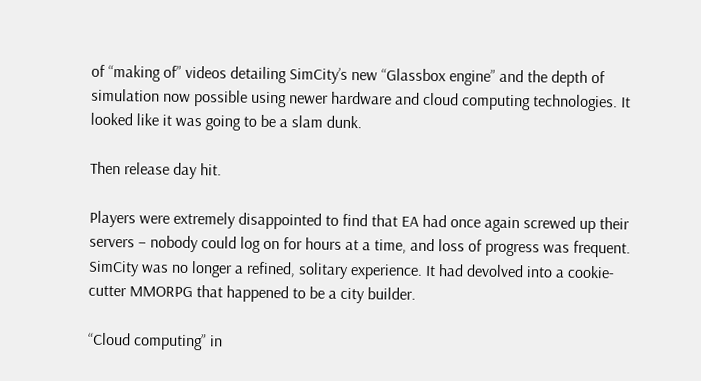of “making of” videos detailing SimCity’s new “Glassbox engine” and the depth of simulation now possible using newer hardware and cloud computing technologies. It looked like it was going to be a slam dunk.

Then release day hit.

Players were extremely disappointed to find that EA had once again screwed up their servers – nobody could log on for hours at a time, and loss of progress was frequent. SimCity was no longer a refined, solitary experience. It had devolved into a cookie-cutter MMORPG that happened to be a city builder.

“Cloud computing” in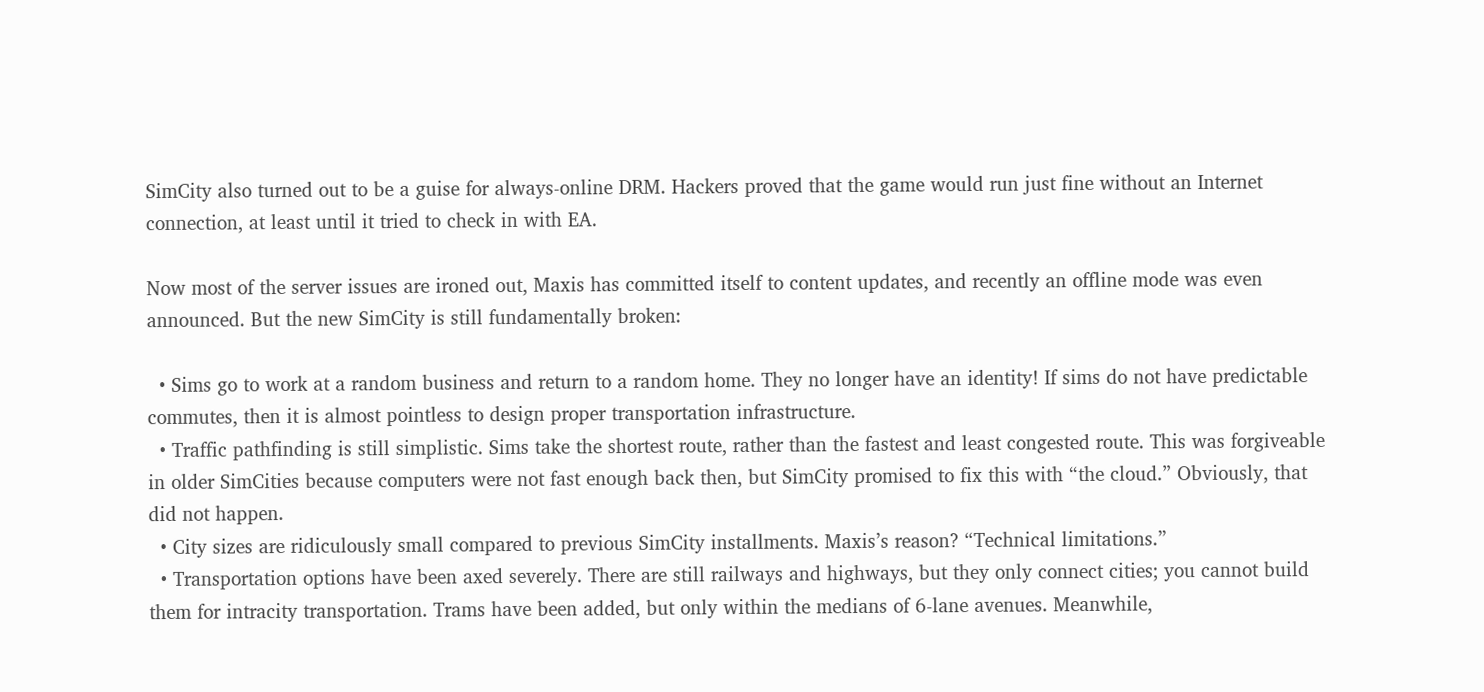SimCity also turned out to be a guise for always-online DRM. Hackers proved that the game would run just fine without an Internet connection, at least until it tried to check in with EA.

Now most of the server issues are ironed out, Maxis has committed itself to content updates, and recently an offline mode was even announced. But the new SimCity is still fundamentally broken:

  • Sims go to work at a random business and return to a random home. They no longer have an identity! If sims do not have predictable commutes, then it is almost pointless to design proper transportation infrastructure.
  • Traffic pathfinding is still simplistic. Sims take the shortest route, rather than the fastest and least congested route. This was forgiveable in older SimCities because computers were not fast enough back then, but SimCity promised to fix this with “the cloud.” Obviously, that did not happen.
  • City sizes are ridiculously small compared to previous SimCity installments. Maxis’s reason? “Technical limitations.”
  • Transportation options have been axed severely. There are still railways and highways, but they only connect cities; you cannot build them for intracity transportation. Trams have been added, but only within the medians of 6-lane avenues. Meanwhile,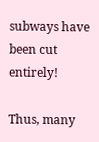subways have been cut entirely!

Thus, many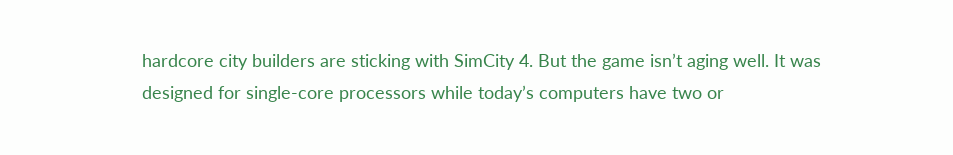hardcore city builders are sticking with SimCity 4. But the game isn’t aging well. It was designed for single-core processors while today’s computers have two or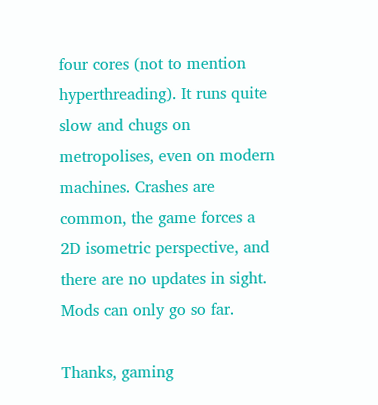four cores (not to mention hyperthreading). It runs quite slow and chugs on metropolises, even on modern machines. Crashes are common, the game forces a 2D isometric perspective, and there are no updates in sight. Mods can only go so far.

Thanks, gaming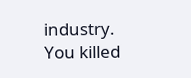industry. You killed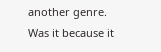another genre. Was it because it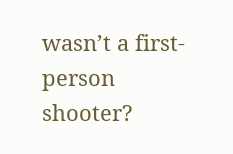wasn’t a first-person shooter?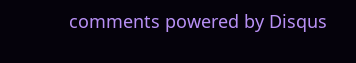comments powered by Disqus